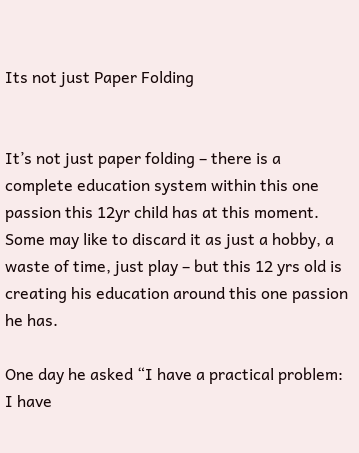Its not just Paper Folding


It’s not just paper folding – there is a complete education system within this one passion this 12yr child has at this moment. Some may like to discard it as just a hobby, a waste of time, just play – but this 12 yrs old is creating his education around this one passion he has.

One day he asked “I have a practical problem: I have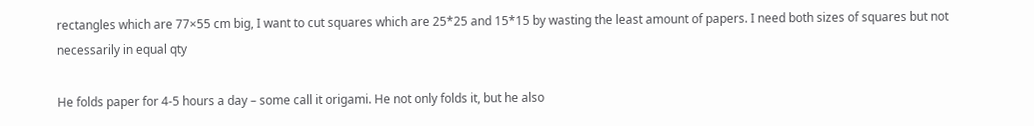rectangles which are 77×55 cm big, I want to cut squares which are 25*25 and 15*15 by wasting the least amount of papers. I need both sizes of squares but not necessarily in equal qty

He folds paper for 4-5 hours a day – some call it origami. He not only folds it, but he also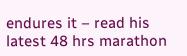endures it – read his latest 48 hrs marathon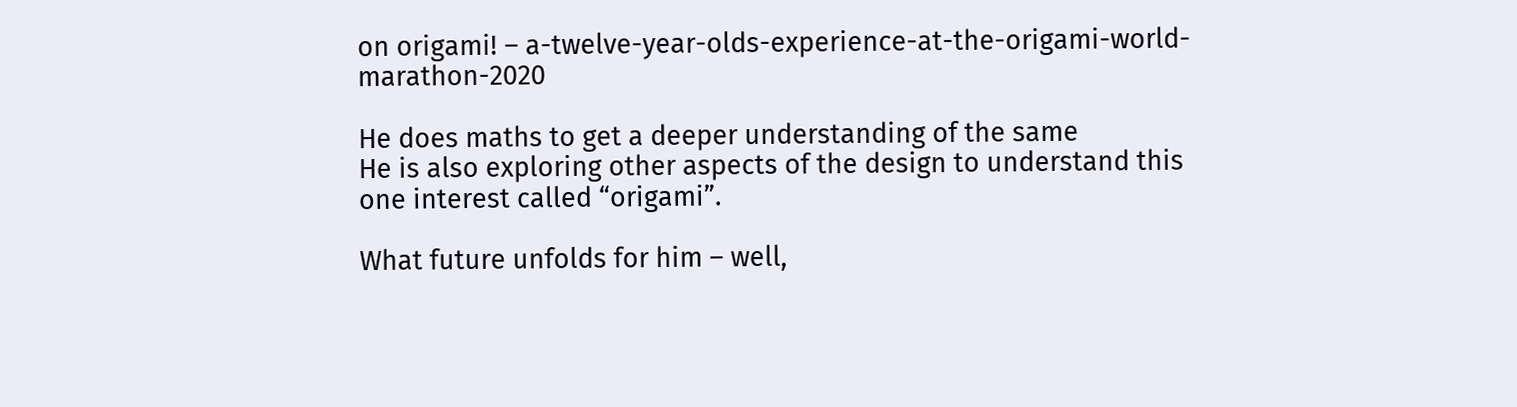on origami! – a-twelve-year-olds-experience-at-the-origami-world-marathon-2020

He does maths to get a deeper understanding of the same
He is also exploring other aspects of the design to understand this one interest called “origami”.

What future unfolds for him – well,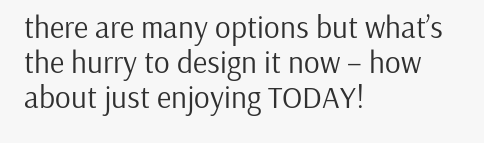there are many options but what’s the hurry to design it now – how about just enjoying TODAY!